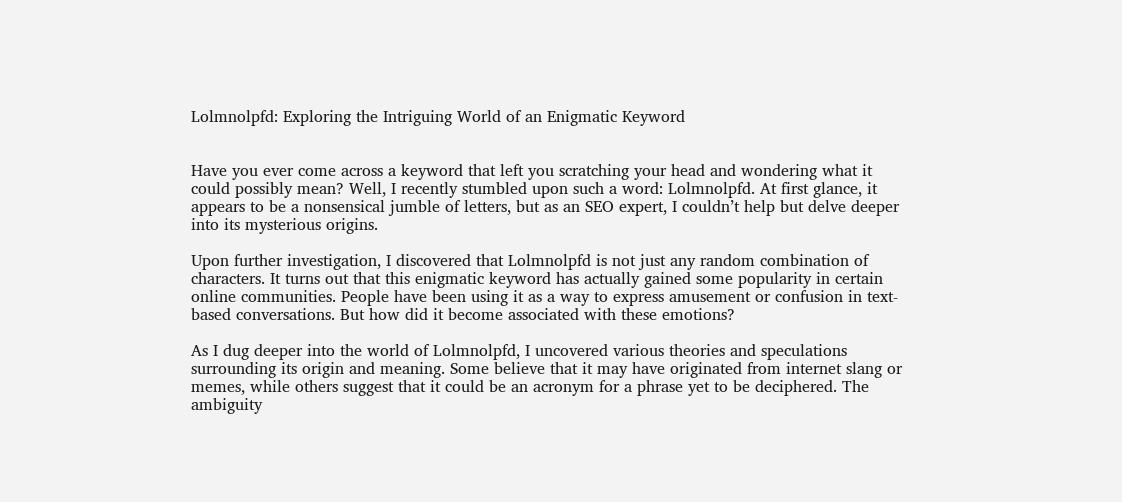Lolmnolpfd: Exploring the Intriguing World of an Enigmatic Keyword


Have you ever come across a keyword that left you scratching your head and wondering what it could possibly mean? Well, I recently stumbled upon such a word: Lolmnolpfd. At first glance, it appears to be a nonsensical jumble of letters, but as an SEO expert, I couldn’t help but delve deeper into its mysterious origins.

Upon further investigation, I discovered that Lolmnolpfd is not just any random combination of characters. It turns out that this enigmatic keyword has actually gained some popularity in certain online communities. People have been using it as a way to express amusement or confusion in text-based conversations. But how did it become associated with these emotions?

As I dug deeper into the world of Lolmnolpfd, I uncovered various theories and speculations surrounding its origin and meaning. Some believe that it may have originated from internet slang or memes, while others suggest that it could be an acronym for a phrase yet to be deciphered. The ambiguity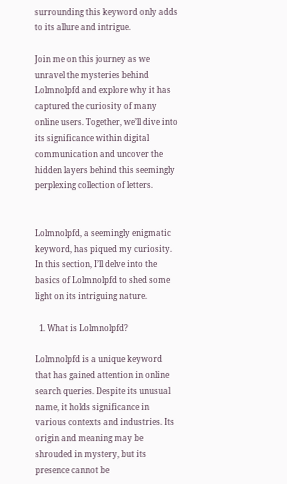surrounding this keyword only adds to its allure and intrigue.

Join me on this journey as we unravel the mysteries behind Lolmnolpfd and explore why it has captured the curiosity of many online users. Together, we’ll dive into its significance within digital communication and uncover the hidden layers behind this seemingly perplexing collection of letters.


Lolmnolpfd, a seemingly enigmatic keyword, has piqued my curiosity. In this section, I’ll delve into the basics of Lolmnolpfd to shed some light on its intriguing nature.

  1. What is Lolmnolpfd?

Lolmnolpfd is a unique keyword that has gained attention in online search queries. Despite its unusual name, it holds significance in various contexts and industries. Its origin and meaning may be shrouded in mystery, but its presence cannot be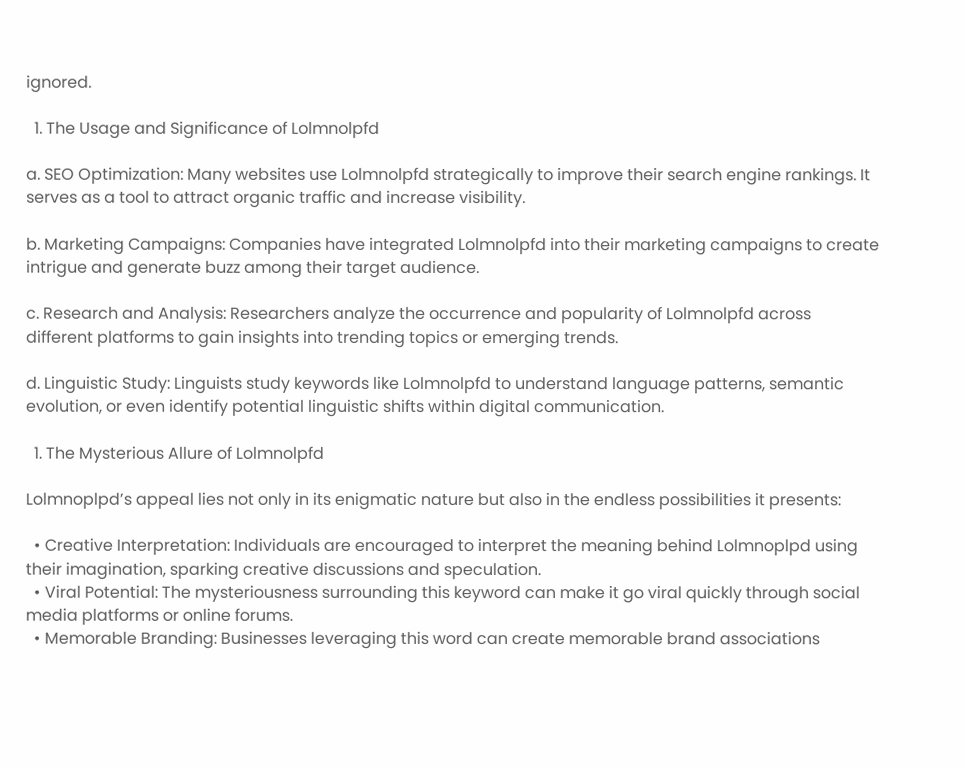ignored.

  1. The Usage and Significance of Lolmnolpfd

a. SEO Optimization: Many websites use Lolmnolpfd strategically to improve their search engine rankings. It serves as a tool to attract organic traffic and increase visibility.

b. Marketing Campaigns: Companies have integrated Lolmnolpfd into their marketing campaigns to create intrigue and generate buzz among their target audience.

c. Research and Analysis: Researchers analyze the occurrence and popularity of Lolmnolpfd across different platforms to gain insights into trending topics or emerging trends.

d. Linguistic Study: Linguists study keywords like Lolmnolpfd to understand language patterns, semantic evolution, or even identify potential linguistic shifts within digital communication.

  1. The Mysterious Allure of Lolmnolpfd

Lolmnoplpd’s appeal lies not only in its enigmatic nature but also in the endless possibilities it presents:

  • Creative Interpretation: Individuals are encouraged to interpret the meaning behind Lolmnoplpd using their imagination, sparking creative discussions and speculation.
  • Viral Potential: The mysteriousness surrounding this keyword can make it go viral quickly through social media platforms or online forums.
  • Memorable Branding: Businesses leveraging this word can create memorable brand associations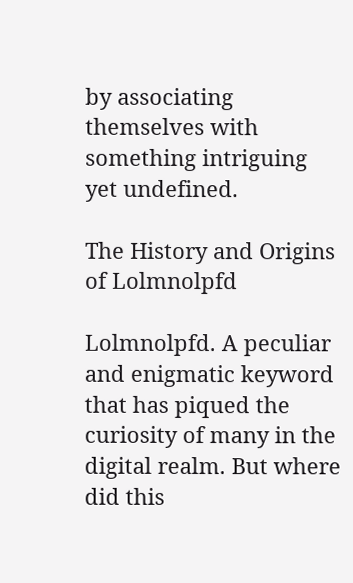by associating themselves with something intriguing yet undefined.

The History and Origins of Lolmnolpfd

Lolmnolpfd. A peculiar and enigmatic keyword that has piqued the curiosity of many in the digital realm. But where did this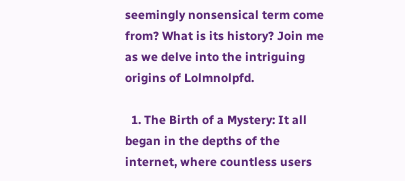seemingly nonsensical term come from? What is its history? Join me as we delve into the intriguing origins of Lolmnolpfd.

  1. The Birth of a Mystery: It all began in the depths of the internet, where countless users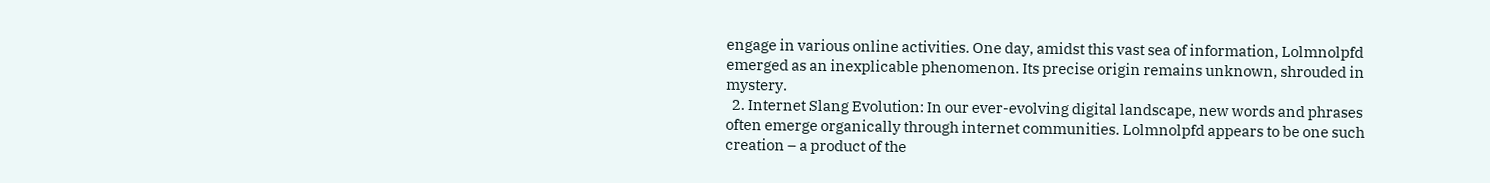engage in various online activities. One day, amidst this vast sea of information, Lolmnolpfd emerged as an inexplicable phenomenon. Its precise origin remains unknown, shrouded in mystery.
  2. Internet Slang Evolution: In our ever-evolving digital landscape, new words and phrases often emerge organically through internet communities. Lolmnolpfd appears to be one such creation – a product of the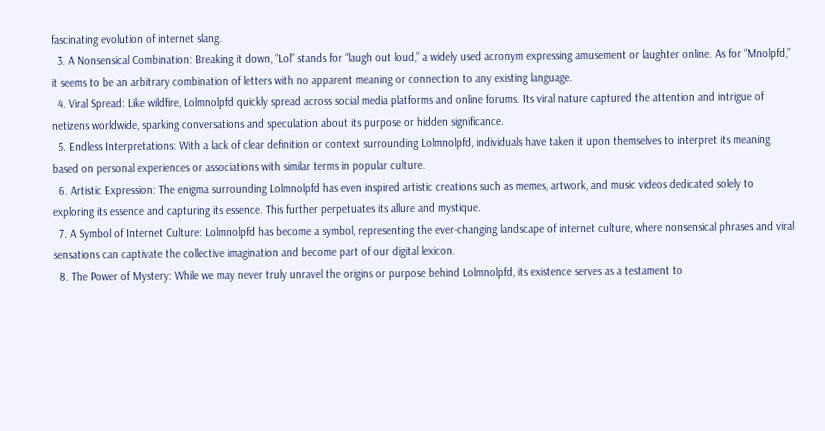fascinating evolution of internet slang.
  3. A Nonsensical Combination: Breaking it down, “Lol” stands for “laugh out loud,” a widely used acronym expressing amusement or laughter online. As for “Mnolpfd,” it seems to be an arbitrary combination of letters with no apparent meaning or connection to any existing language.
  4. Viral Spread: Like wildfire, Lolmnolpfd quickly spread across social media platforms and online forums. Its viral nature captured the attention and intrigue of netizens worldwide, sparking conversations and speculation about its purpose or hidden significance.
  5. Endless Interpretations: With a lack of clear definition or context surrounding Lolmnolpfd, individuals have taken it upon themselves to interpret its meaning based on personal experiences or associations with similar terms in popular culture.
  6. Artistic Expression: The enigma surrounding Lolmnolpfd has even inspired artistic creations such as memes, artwork, and music videos dedicated solely to exploring its essence and capturing its essence. This further perpetuates its allure and mystique.
  7. A Symbol of Internet Culture: Lolmnolpfd has become a symbol, representing the ever-changing landscape of internet culture, where nonsensical phrases and viral sensations can captivate the collective imagination and become part of our digital lexicon.
  8. The Power of Mystery: While we may never truly unravel the origins or purpose behind Lolmnolpfd, its existence serves as a testament to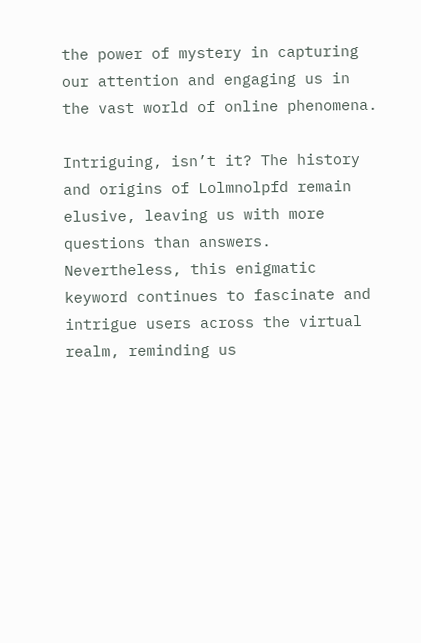the power of mystery in capturing our attention and engaging us in the vast world of online phenomena.

Intriguing, isn’t it? The history and origins of Lolmnolpfd remain elusive, leaving us with more questions than answers. Nevertheless, this enigmatic keyword continues to fascinate and intrigue users across the virtual realm, reminding us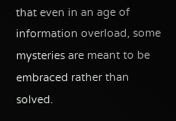that even in an age of information overload, some mysteries are meant to be embraced rather than solved.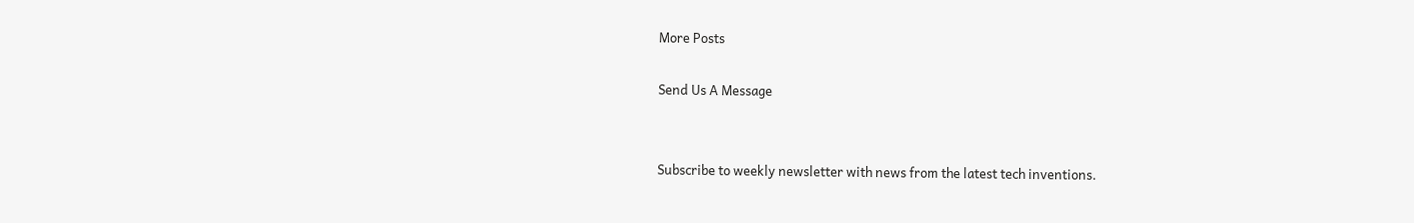More Posts

Send Us A Message


Subscribe to weekly newsletter with news from the latest tech inventions.